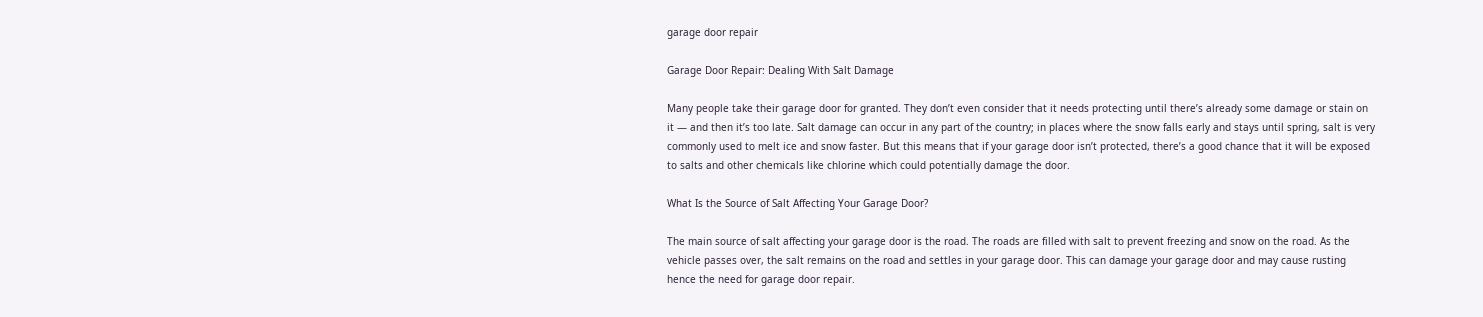garage door repair

Garage Door Repair: Dealing With Salt Damage

Many people take their garage door for granted. They don’t even consider that it needs protecting until there’s already some damage or stain on it — and then it’s too late. Salt damage can occur in any part of the country; in places where the snow falls early and stays until spring, salt is very commonly used to melt ice and snow faster. But this means that if your garage door isn’t protected, there’s a good chance that it will be exposed to salts and other chemicals like chlorine which could potentially damage the door.

What Is the Source of Salt Affecting Your Garage Door?

The main source of salt affecting your garage door is the road. The roads are filled with salt to prevent freezing and snow on the road. As the vehicle passes over, the salt remains on the road and settles in your garage door. This can damage your garage door and may cause rusting hence the need for garage door repair.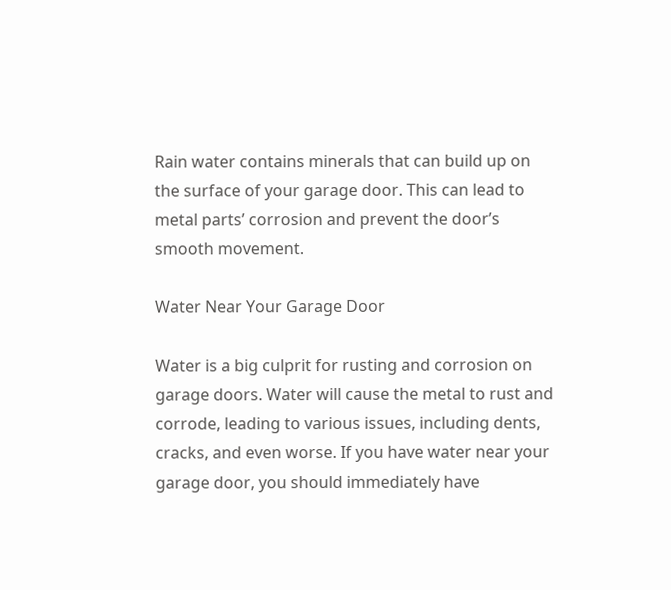Rain water contains minerals that can build up on the surface of your garage door. This can lead to metal parts’ corrosion and prevent the door’s smooth movement.

Water Near Your Garage Door

Water is a big culprit for rusting and corrosion on garage doors. Water will cause the metal to rust and corrode, leading to various issues, including dents, cracks, and even worse. If you have water near your garage door, you should immediately have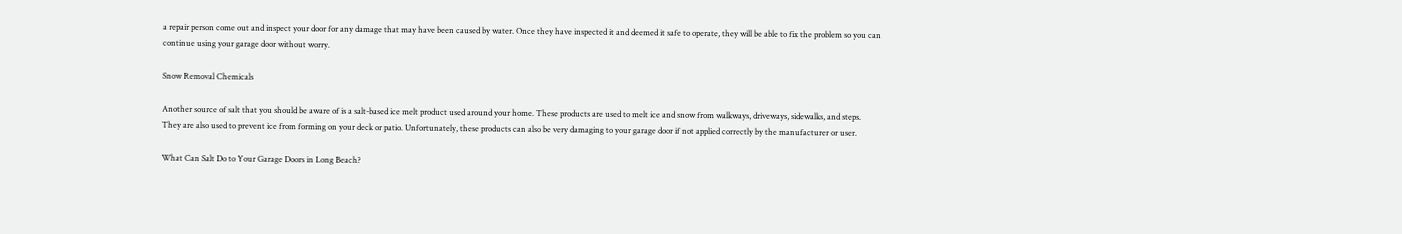a repair person come out and inspect your door for any damage that may have been caused by water. Once they have inspected it and deemed it safe to operate, they will be able to fix the problem so you can continue using your garage door without worry.

Snow Removal Chemicals

Another source of salt that you should be aware of is a salt-based ice melt product used around your home. These products are used to melt ice and snow from walkways, driveways, sidewalks, and steps. They are also used to prevent ice from forming on your deck or patio. Unfortunately, these products can also be very damaging to your garage door if not applied correctly by the manufacturer or user.

What Can Salt Do to Your Garage Doors in Long Beach?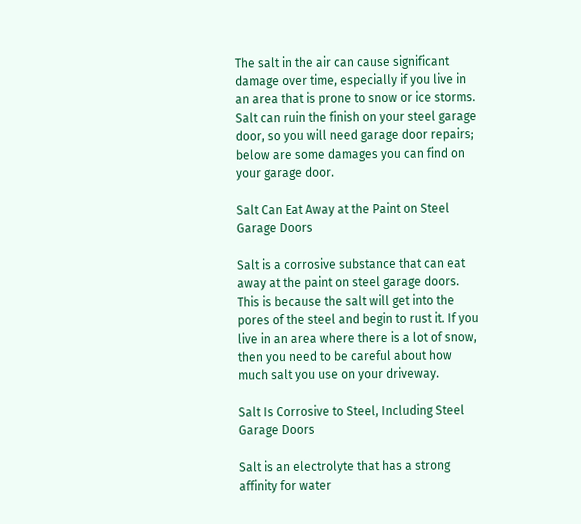The salt in the air can cause significant damage over time, especially if you live in an area that is prone to snow or ice storms. Salt can ruin the finish on your steel garage door, so you will need garage door repairs; below are some damages you can find on your garage door.

Salt Can Eat Away at the Paint on Steel Garage Doors

Salt is a corrosive substance that can eat away at the paint on steel garage doors. This is because the salt will get into the pores of the steel and begin to rust it. If you live in an area where there is a lot of snow, then you need to be careful about how much salt you use on your driveway.

Salt Is Corrosive to Steel, Including Steel Garage Doors

Salt is an electrolyte that has a strong affinity for water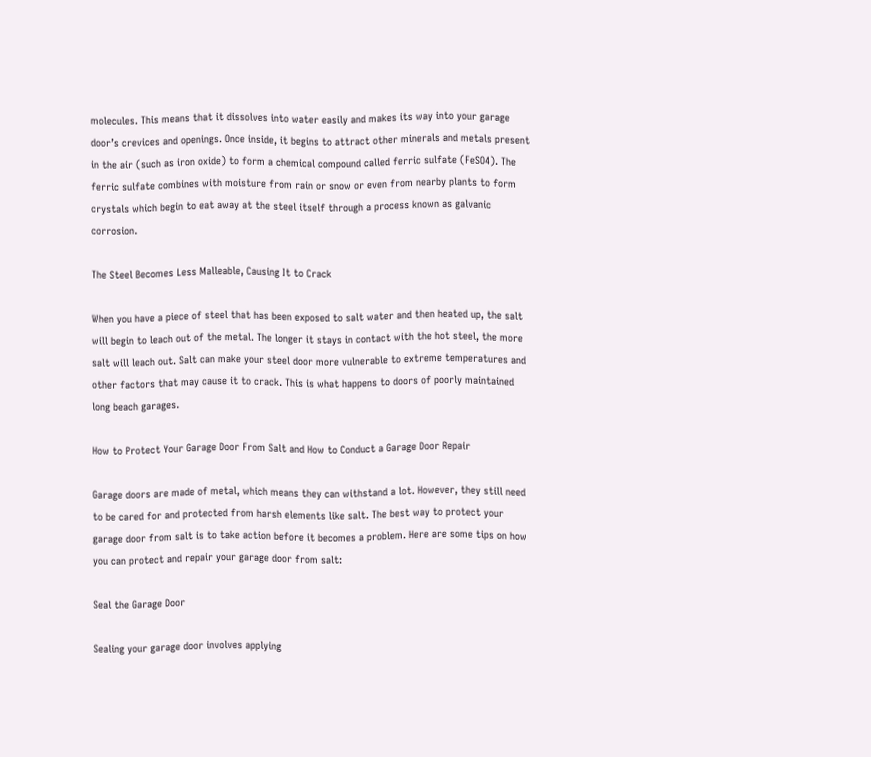molecules. This means that it dissolves into water easily and makes its way into your garage door’s crevices and openings. Once inside, it begins to attract other minerals and metals present in the air (such as iron oxide) to form a chemical compound called ferric sulfate (FeSO4). The ferric sulfate combines with moisture from rain or snow or even from nearby plants to form crystals which begin to eat away at the steel itself through a process known as galvanic corrosion.

The Steel Becomes Less Malleable, Causing It to Crack

When you have a piece of steel that has been exposed to salt water and then heated up, the salt will begin to leach out of the metal. The longer it stays in contact with the hot steel, the more salt will leach out. Salt can make your steel door more vulnerable to extreme temperatures and other factors that may cause it to crack. This is what happens to doors of poorly maintained long beach garages.

How to Protect Your Garage Door From Salt and How to Conduct a Garage Door Repair

Garage doors are made of metal, which means they can withstand a lot. However, they still need to be cared for and protected from harsh elements like salt. The best way to protect your garage door from salt is to take action before it becomes a problem. Here are some tips on how you can protect and repair your garage door from salt:

Seal the Garage Door

Sealing your garage door involves applying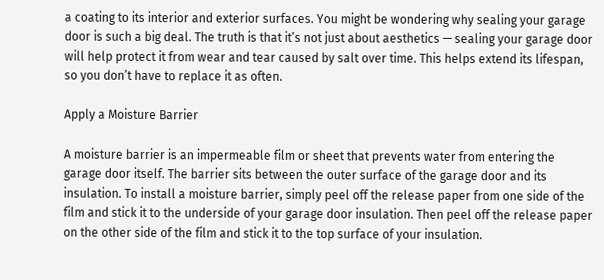a coating to its interior and exterior surfaces. You might be wondering why sealing your garage door is such a big deal. The truth is that it’s not just about aesthetics — sealing your garage door will help protect it from wear and tear caused by salt over time. This helps extend its lifespan, so you don’t have to replace it as often.

Apply a Moisture Barrier

A moisture barrier is an impermeable film or sheet that prevents water from entering the garage door itself. The barrier sits between the outer surface of the garage door and its insulation. To install a moisture barrier, simply peel off the release paper from one side of the film and stick it to the underside of your garage door insulation. Then peel off the release paper on the other side of the film and stick it to the top surface of your insulation.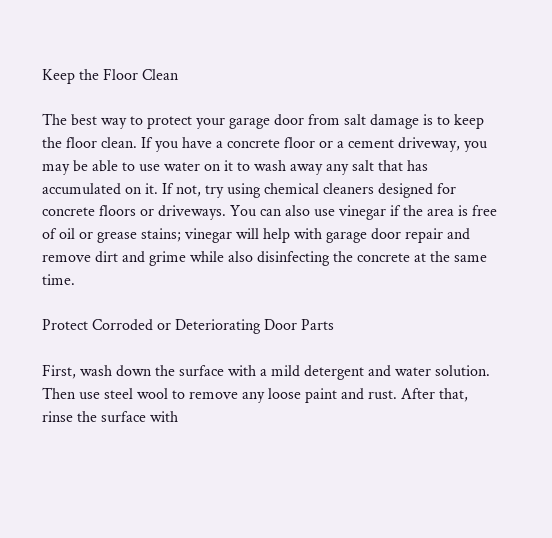Keep the Floor Clean

The best way to protect your garage door from salt damage is to keep the floor clean. If you have a concrete floor or a cement driveway, you may be able to use water on it to wash away any salt that has accumulated on it. If not, try using chemical cleaners designed for concrete floors or driveways. You can also use vinegar if the area is free of oil or grease stains; vinegar will help with garage door repair and remove dirt and grime while also disinfecting the concrete at the same time.

Protect Corroded or Deteriorating Door Parts

First, wash down the surface with a mild detergent and water solution. Then use steel wool to remove any loose paint and rust. After that, rinse the surface with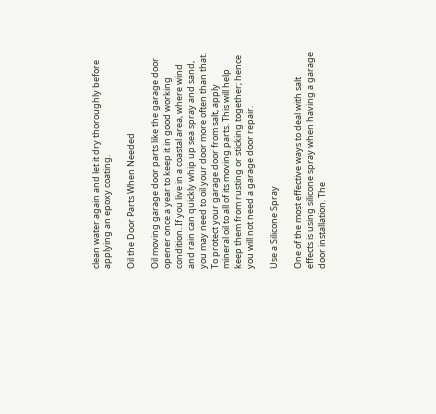clean water again and let it dry thoroughly before applying an epoxy coating.

Oil the Door Parts When Needed

Oil moving garage door parts like the garage door opener once a year to keep it in good working condition. If you live in a coastal area, where wind and rain can quickly whip up sea spray and sand, you may need to oil your door more often than that. To protect your garage door from salt, apply mineral oil to all of its moving parts. This will help keep them from rusting or sticking together; hence you will not need a garage door repair.

Use a Silicone Spray

One of the most effective ways to deal with salt effects is using silicone spray when having a garage door installation. The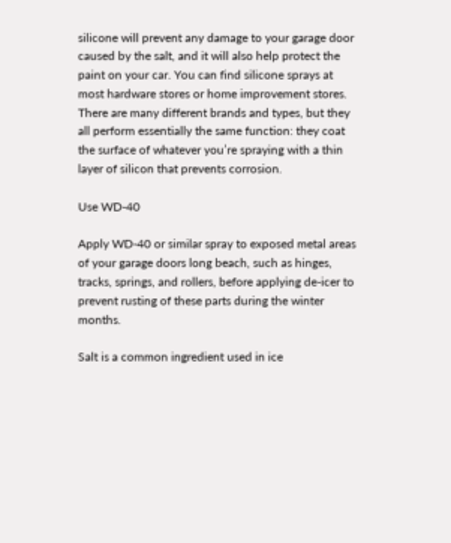silicone will prevent any damage to your garage door caused by the salt, and it will also help protect the paint on your car. You can find silicone sprays at most hardware stores or home improvement stores. There are many different brands and types, but they all perform essentially the same function: they coat the surface of whatever you’re spraying with a thin layer of silicon that prevents corrosion.

Use WD-40

Apply WD-40 or similar spray to exposed metal areas of your garage doors long beach, such as hinges, tracks, springs, and rollers, before applying de-icer to prevent rusting of these parts during the winter months.

Salt is a common ingredient used in ice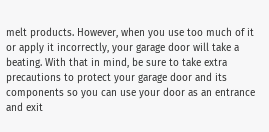melt products. However, when you use too much of it or apply it incorrectly, your garage door will take a beating. With that in mind, be sure to take extra precautions to protect your garage door and its components so you can use your door as an entrance and exit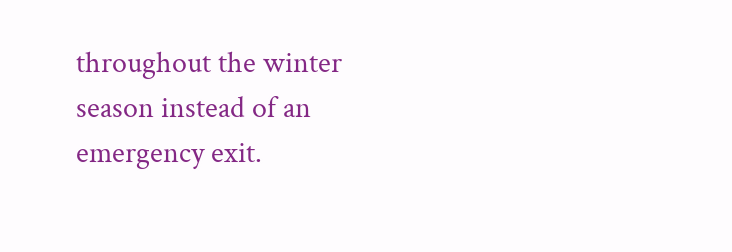throughout the winter season instead of an emergency exit.